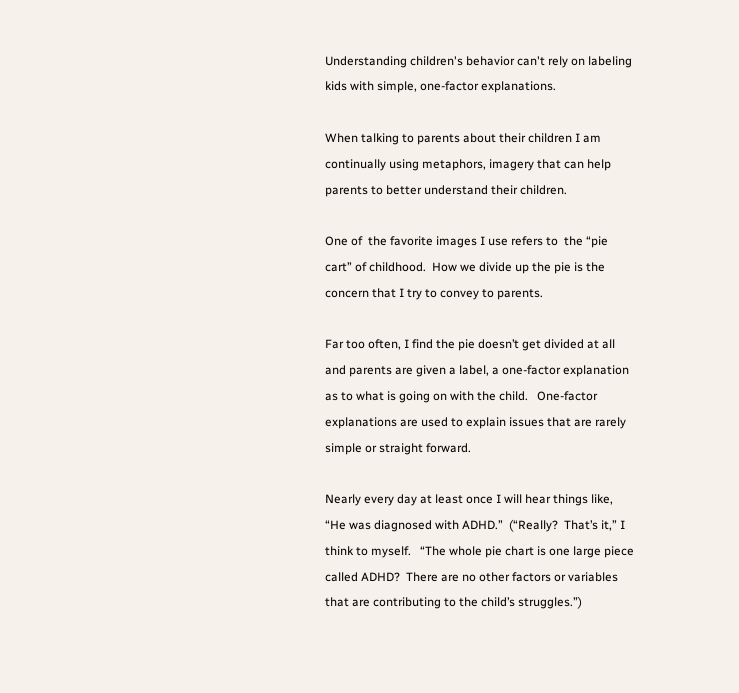Understanding children's behavior can't rely on labeling kids with simple, one-factor explanations.

When talking to parents about their children I am continually using metaphors, imagery that can help parents to better understand their children.

One of  the favorite images I use refers to  the “pie cart” of childhood.  How we divide up the pie is the concern that I try to convey to parents.

Far too often, I find the pie doesn’t get divided at all and parents are given a label, a one-factor explanation as to what is going on with the child.   One-factor explanations are used to explain issues that are rarely simple or straight forward.

Nearly every day at least once I will hear things like,  “He was diagnosed with ADHD.”  (“Really?  That’s it,” I think to myself.   “The whole pie chart is one large piece called ADHD?  There are no other factors or variables that are contributing to the child’s struggles.”)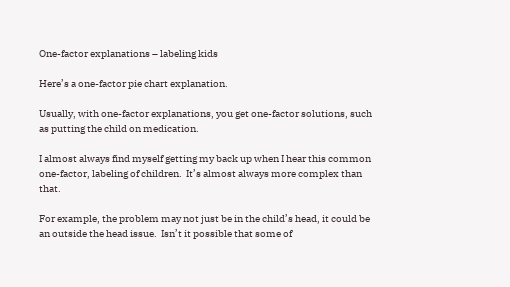One-factor explanations – labeling kids

Here’s a one-factor pie chart explanation.

Usually, with one-factor explanations, you get one-factor solutions, such as putting the child on medication.

I almost always find myself getting my back up when I hear this common one-factor, labeling of children.  It’s almost always more complex than that.

For example, the problem may not just be in the child’s head, it could be an outside the head issue.  Isn’t it possible that some of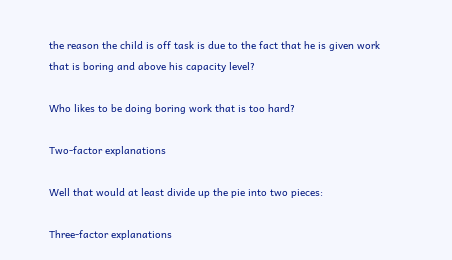the reason the child is off task is due to the fact that he is given work that is boring and above his capacity level?

Who likes to be doing boring work that is too hard?

Two-factor explanations

Well that would at least divide up the pie into two pieces:

Three-factor explanations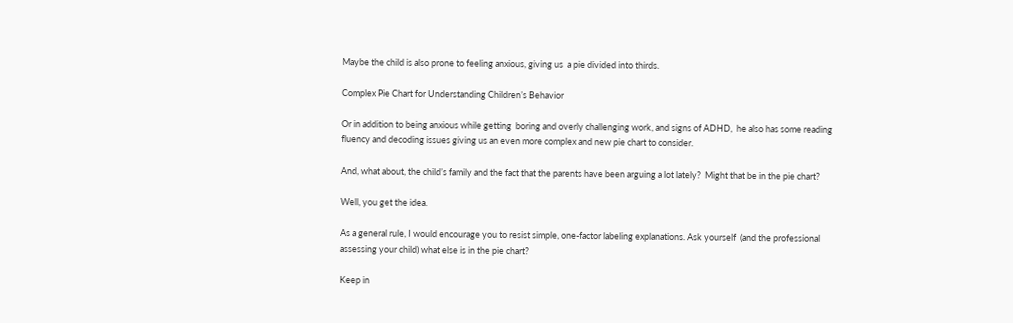Maybe the child is also prone to feeling anxious, giving us  a pie divided into thirds.

Complex Pie Chart for Understanding Children’s Behavior

Or in addition to being anxious while getting  boring and overly challenging work, and signs of ADHD,  he also has some reading fluency and decoding issues giving us an even more complex and new pie chart to consider.

And, what about, the child’s family and the fact that the parents have been arguing a lot lately?  Might that be in the pie chart?

Well, you get the idea.

As a general rule, I would encourage you to resist simple, one-factor labeling explanations. Ask yourself  (and the professional assessing your child) what else is in the pie chart?

Keep in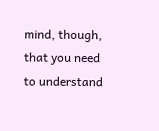mind, though, that you need to understand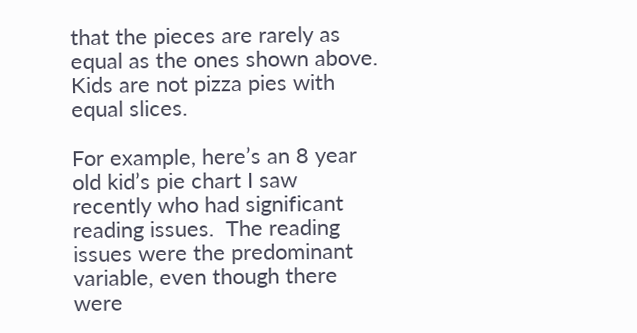that the pieces are rarely as equal as the ones shown above.  Kids are not pizza pies with equal slices.

For example, here’s an 8 year old kid’s pie chart I saw recently who had significant reading issues.  The reading issues were the predominant variable, even though there were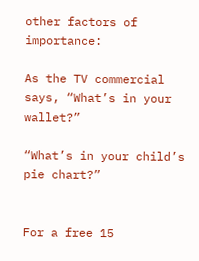other factors of importance:

As the TV commercial says, “What’s in your wallet?”

“What’s in your child’s pie chart?”


For a free 15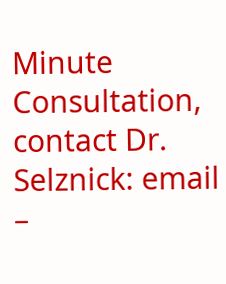Minute Consultation, contact Dr. Selznick: email –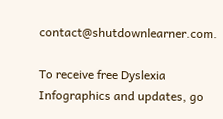contact@shutdownlearner.com.

To receive free Dyslexia Infographics and updates, go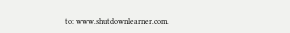to: www.shutdownlearner.com.